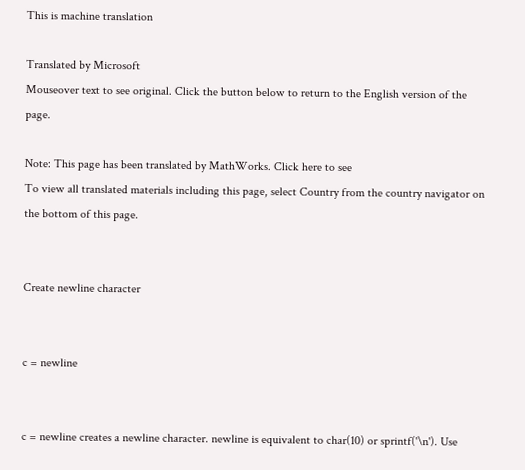This is machine translation

Translated by Microsoft
Mouseover text to see original. Click the button below to return to the English version of the page.

Note: This page has been translated by MathWorks. Click here to see
To view all translated materials including this page, select Country from the country navigator on the bottom of this page.


Create newline character


c = newline


c = newline creates a newline character. newline is equivalent to char(10) or sprintf('\n'). Use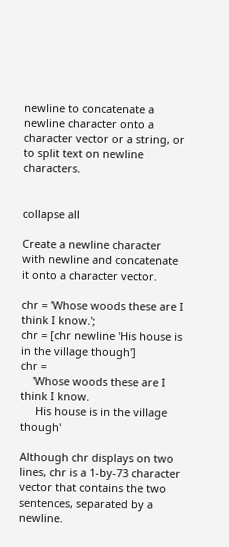newline to concatenate a newline character onto a character vector or a string, or to split text on newline characters.


collapse all

Create a newline character with newline and concatenate it onto a character vector.

chr = 'Whose woods these are I think I know.';
chr = [chr newline 'His house is in the village though']
chr =
    'Whose woods these are I think I know.
     His house is in the village though'

Although chr displays on two lines, chr is a 1-by-73 character vector that contains the two sentences, separated by a newline.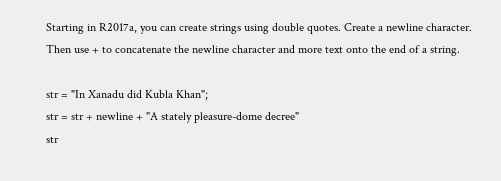Starting in R2017a, you can create strings using double quotes. Create a newline character. Then use + to concatenate the newline character and more text onto the end of a string.

str = "In Xanadu did Kubla Khan";
str = str + newline + "A stately pleasure-dome decree"
str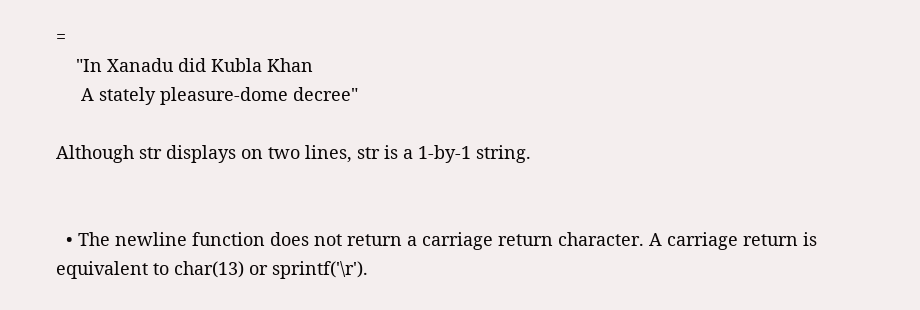=
    "In Xanadu did Kubla Khan
     A stately pleasure-dome decree"

Although str displays on two lines, str is a 1-by-1 string.


  • The newline function does not return a carriage return character. A carriage return is equivalent to char(13) or sprintf('\r').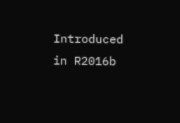Introduced in R2016b